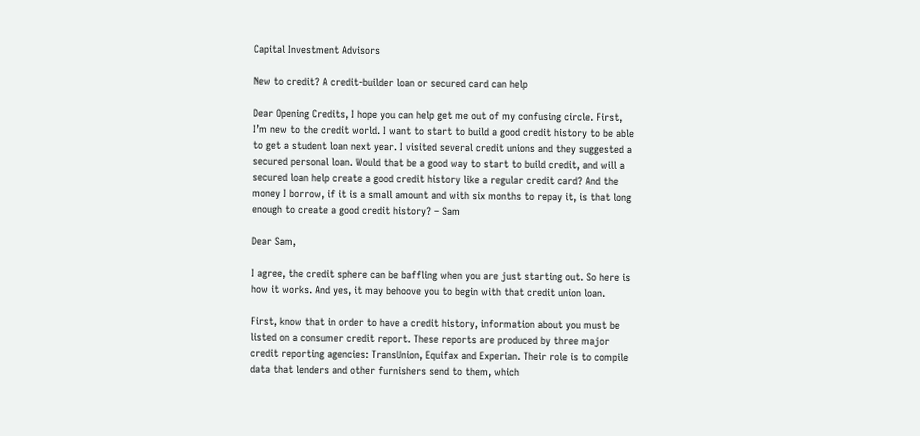Capital Investment Advisors

New to credit? A credit-builder loan or secured card can help

Dear Opening Credits, I hope you can help get me out of my confusing circle. First, I’m new to the credit world. I want to start to build a good credit history to be able to get a student loan next year. I visited several credit unions and they suggested a secured personal loan. Would that be a good way to start to build credit, and will a secured loan help create a good credit history like a regular credit card? And the money I borrow, if it is a small amount and with six months to repay it, is that long enough to create a good credit history? – Sam

Dear Sam,

I agree, the credit sphere can be baffling when you are just starting out. So here is how it works. And yes, it may behoove you to begin with that credit union loan.

First, know that in order to have a credit history, information about you must be listed on a consumer credit report. These reports are produced by three major credit reporting agencies: TransUnion, Equifax and Experian. Their role is to compile data that lenders and other furnishers send to them, which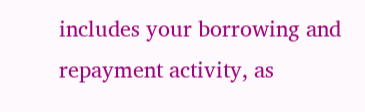includes your borrowing and repayment activity, as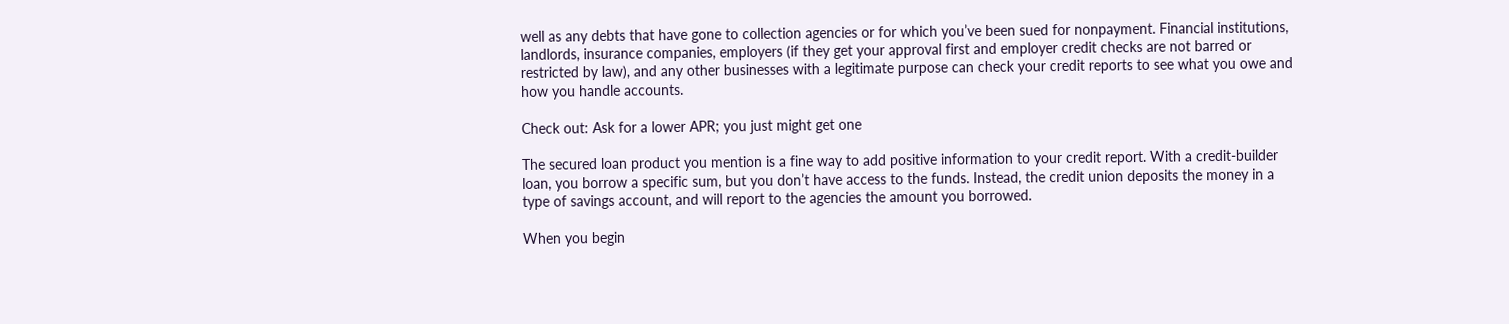well as any debts that have gone to collection agencies or for which you’ve been sued for nonpayment. Financial institutions, landlords, insurance companies, employers (if they get your approval first and employer credit checks are not barred or restricted by law), and any other businesses with a legitimate purpose can check your credit reports to see what you owe and how you handle accounts.

Check out: Ask for a lower APR; you just might get one

The secured loan product you mention is a fine way to add positive information to your credit report. With a credit-builder loan, you borrow a specific sum, but you don’t have access to the funds. Instead, the credit union deposits the money in a type of savings account, and will report to the agencies the amount you borrowed.

When you begin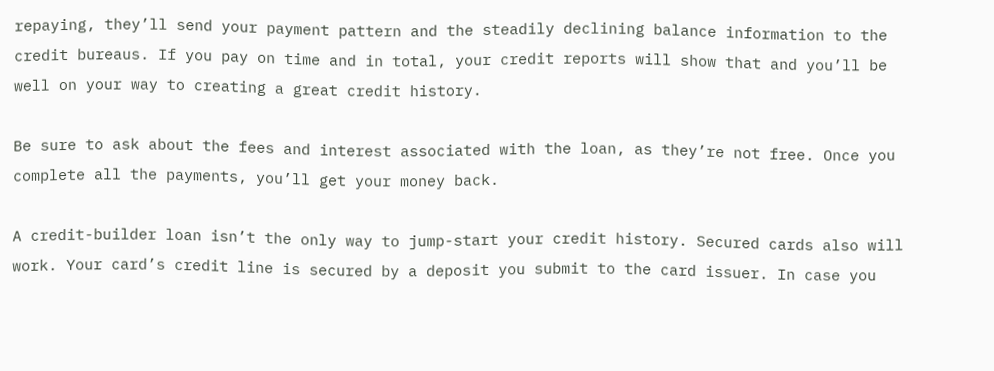repaying, they’ll send your payment pattern and the steadily declining balance information to the credit bureaus. If you pay on time and in total, your credit reports will show that and you’ll be well on your way to creating a great credit history.

Be sure to ask about the fees and interest associated with the loan, as they’re not free. Once you complete all the payments, you’ll get your money back.

A credit-builder loan isn’t the only way to jump-start your credit history. Secured cards also will work. Your card’s credit line is secured by a deposit you submit to the card issuer. In case you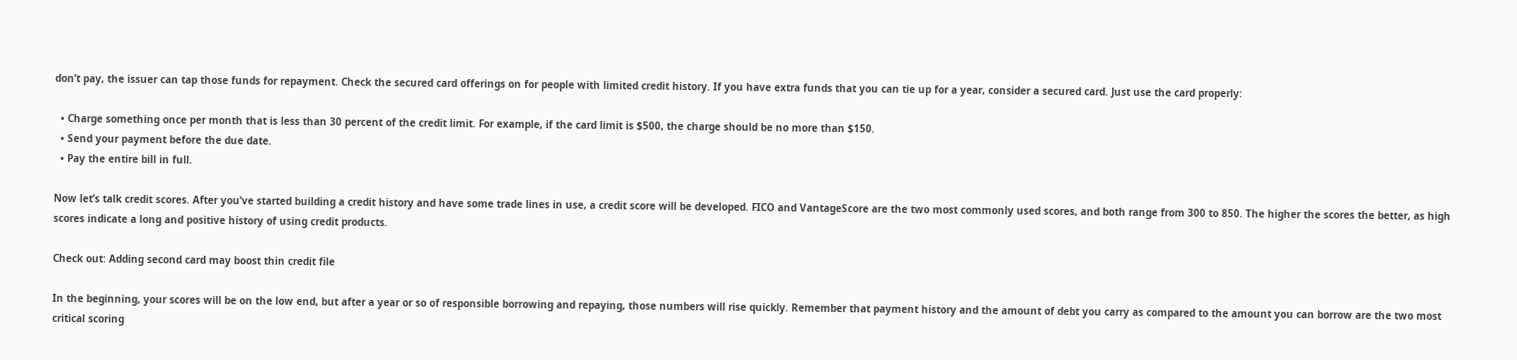don’t pay, the issuer can tap those funds for repayment. Check the secured card offerings on for people with limited credit history. If you have extra funds that you can tie up for a year, consider a secured card. Just use the card properly:

  • Charge something once per month that is less than 30 percent of the credit limit. For example, if the card limit is $500, the charge should be no more than $150.
  • Send your payment before the due date.
  • Pay the entire bill in full.

Now let’s talk credit scores. After you’ve started building a credit history and have some trade lines in use, a credit score will be developed. FICO and VantageScore are the two most commonly used scores, and both range from 300 to 850. The higher the scores the better, as high scores indicate a long and positive history of using credit products.

Check out: Adding second card may boost thin credit file

In the beginning, your scores will be on the low end, but after a year or so of responsible borrowing and repaying, those numbers will rise quickly. Remember that payment history and the amount of debt you carry as compared to the amount you can borrow are the two most critical scoring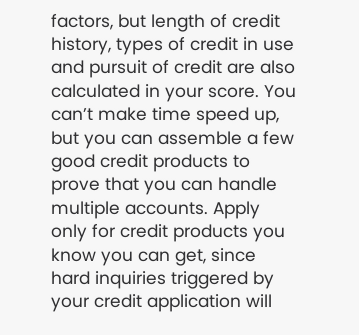factors, but length of credit history, types of credit in use and pursuit of credit are also calculated in your score. You can’t make time speed up, but you can assemble a few good credit products to prove that you can handle multiple accounts. Apply only for credit products you know you can get, since hard inquiries triggered by your credit application will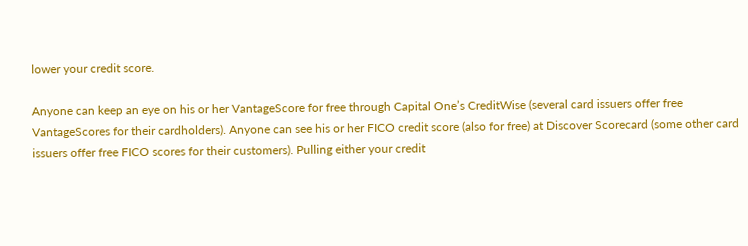lower your credit score.

Anyone can keep an eye on his or her VantageScore for free through Capital One’s CreditWise (several card issuers offer free VantageScores for their cardholders). Anyone can see his or her FICO credit score (also for free) at Discover Scorecard (some other card issuers offer free FICO scores for their customers). Pulling either your credit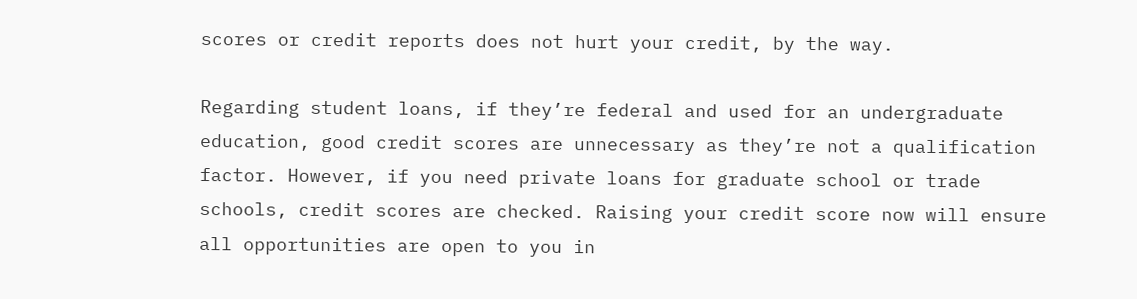scores or credit reports does not hurt your credit, by the way.

Regarding student loans, if they’re federal and used for an undergraduate education, good credit scores are unnecessary as they’re not a qualification factor. However, if you need private loans for graduate school or trade schools, credit scores are checked. Raising your credit score now will ensure all opportunities are open to you in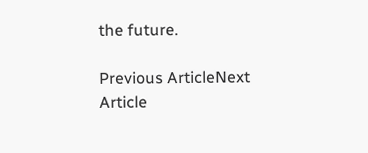the future.

Previous ArticleNext Article